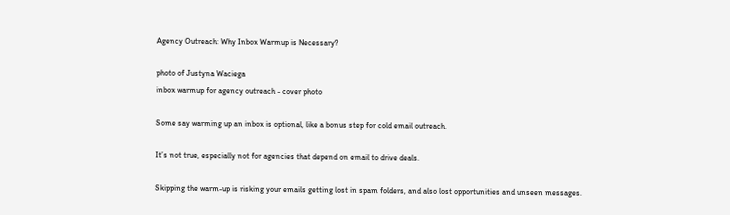Agency Outreach: Why Inbox Warmup is Necessary?

photo of Justyna Waciega
inbox warmup for agency outreach - cover photo

Some say warming up an inbox is optional, like a bonus step for cold email outreach.

It’s not true, especially not for agencies that depend on email to drive deals.

Skipping the warm-up is risking your emails getting lost in spam folders, and also lost opportunities and unseen messages.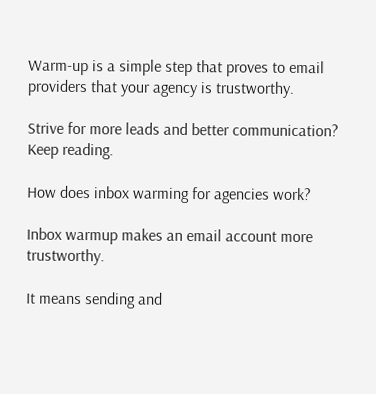Warm-up is a simple step that proves to email providers that your agency is trustworthy.

Strive for more leads and better communication? Keep reading.

How does inbox warming for agencies work?

Inbox warmup makes an email account more trustworthy.

It means sending and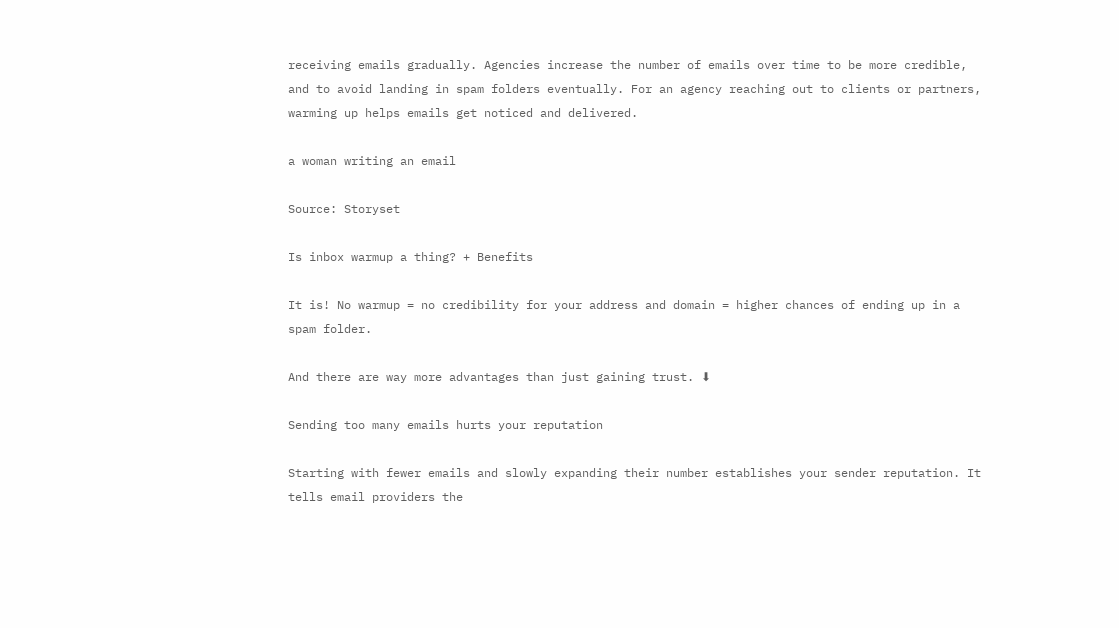receiving emails gradually. Agencies increase the number of emails over time to be more credible, and to avoid landing in spam folders eventually. For an agency reaching out to clients or partners, warming up helps emails get noticed and delivered.

a woman writing an email

Source: Storyset

Is inbox warmup a thing? + Benefits

It is! No warmup = no credibility for your address and domain = higher chances of ending up in a spam folder.

And there are way more advantages than just gaining trust. ⬇

Sending too many emails hurts your reputation

Starting with fewer emails and slowly expanding their number establishes your sender reputation. It tells email providers the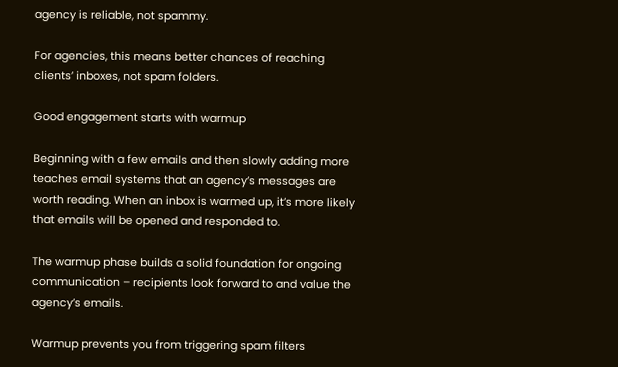agency is reliable, not spammy.

For agencies, this means better chances of reaching clients’ inboxes, not spam folders.

Good engagement starts with warmup

Beginning with a few emails and then slowly adding more teaches email systems that an agency’s messages are worth reading. When an inbox is warmed up, it’s more likely that emails will be opened and responded to.

The warmup phase builds a solid foundation for ongoing communication – recipients look forward to and value the agency’s emails.

Warmup prevents you from triggering spam filters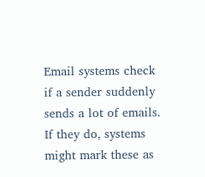Email systems check if a sender suddenly sends a lot of emails. If they do, systems might mark these as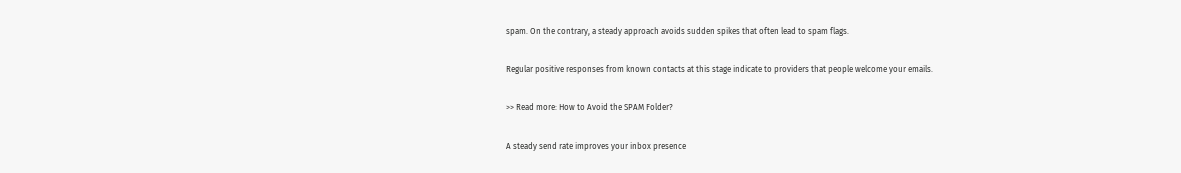spam. On the contrary, a steady approach avoids sudden spikes that often lead to spam flags.

Regular positive responses from known contacts at this stage indicate to providers that people welcome your emails.

>> Read more: How to Avoid the SPAM Folder?

A steady send rate improves your inbox presence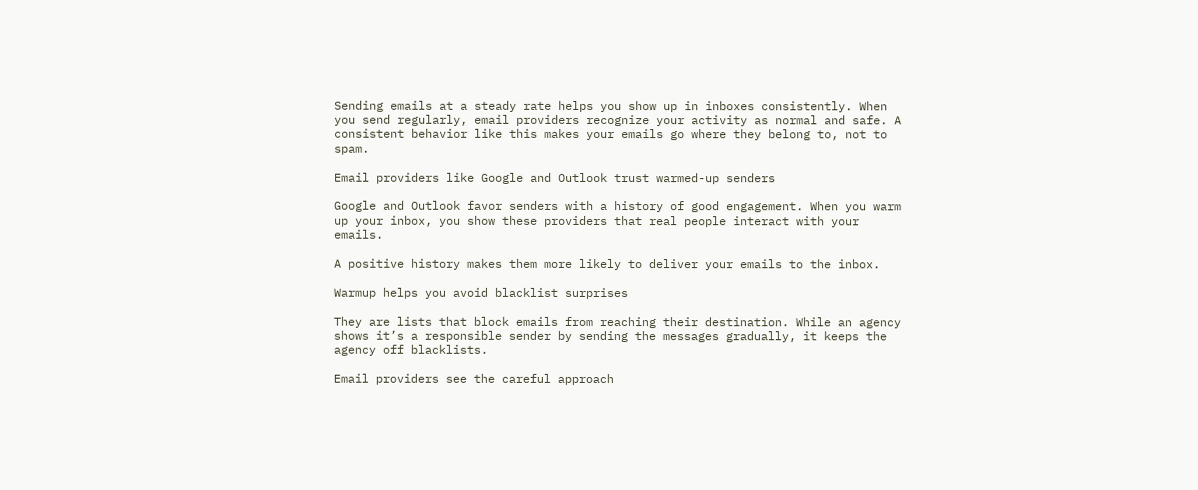Sending emails at a steady rate helps you show up in inboxes consistently. When you send regularly, email providers recognize your activity as normal and safe. A consistent behavior like this makes your emails go where they belong to, not to spam.

Email providers like Google and Outlook trust warmed-up senders

Google and Outlook favor senders with a history of good engagement. When you warm up your inbox, you show these providers that real people interact with your emails.

A positive history makes them more likely to deliver your emails to the inbox.

Warmup helps you avoid blacklist surprises

They are lists that block emails from reaching their destination. While an agency shows it’s a responsible sender by sending the messages gradually, it keeps the agency off blacklists.

Email providers see the careful approach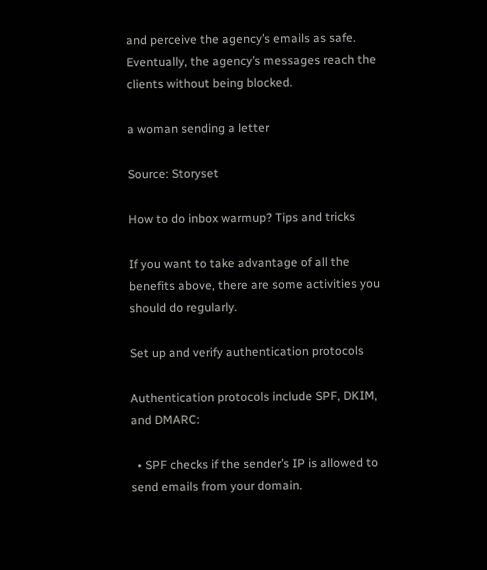and perceive the agency’s emails as safe. Eventually, the agency’s messages reach the clients without being blocked.

a woman sending a letter

Source: Storyset

How to do inbox warmup? Tips and tricks

If you want to take advantage of all the benefits above, there are some activities you should do regularly.

Set up and verify authentication protocols

Authentication protocols include SPF, DKIM, and DMARC:

  • SPF checks if the sender’s IP is allowed to send emails from your domain.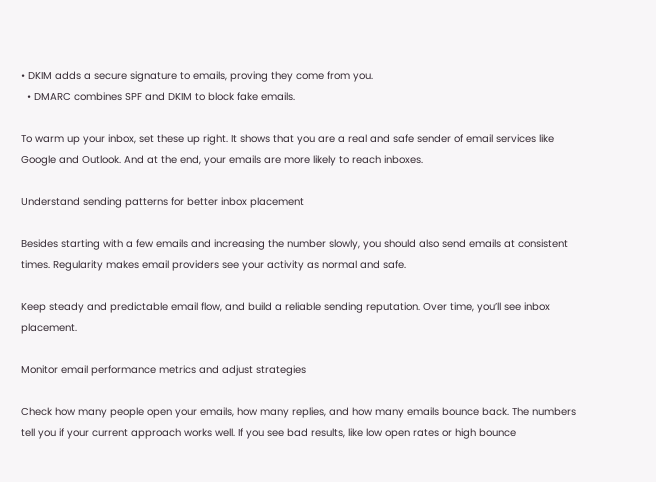• DKIM adds a secure signature to emails, proving they come from you.
  • DMARC combines SPF and DKIM to block fake emails.

To warm up your inbox, set these up right. It shows that you are a real and safe sender of email services like Google and Outlook. And at the end, your emails are more likely to reach inboxes.

Understand sending patterns for better inbox placement

Besides starting with a few emails and increasing the number slowly, you should also send emails at consistent times. Regularity makes email providers see your activity as normal and safe.

Keep steady and predictable email flow, and build a reliable sending reputation. Over time, you’ll see inbox placement.

Monitor email performance metrics and adjust strategies

Check how many people open your emails, how many replies, and how many emails bounce back. The numbers tell you if your current approach works well. If you see bad results, like low open rates or high bounce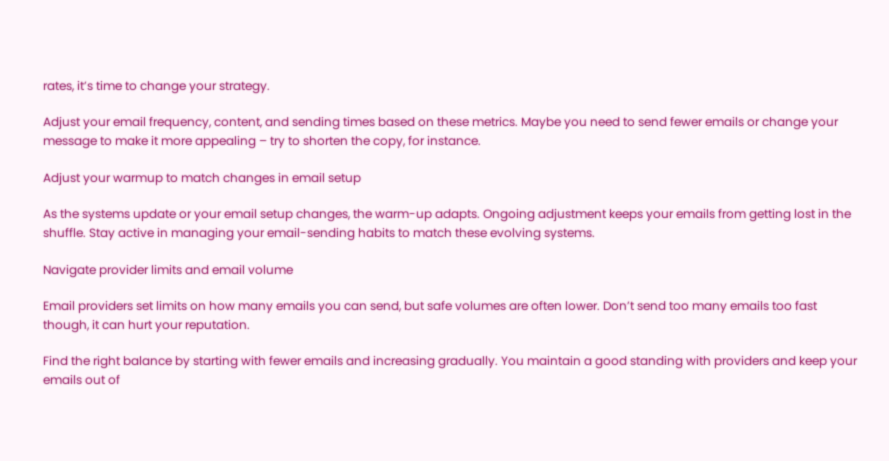rates, it’s time to change your strategy.

Adjust your email frequency, content, and sending times based on these metrics. Maybe you need to send fewer emails or change your message to make it more appealing – try to shorten the copy, for instance.

Adjust your warmup to match changes in email setup

As the systems update or your email setup changes, the warm-up adapts. Ongoing adjustment keeps your emails from getting lost in the shuffle. Stay active in managing your email-sending habits to match these evolving systems.

Navigate provider limits and email volume

Email providers set limits on how many emails you can send, but safe volumes are often lower. Don’t send too many emails too fast though, it can hurt your reputation.

Find the right balance by starting with fewer emails and increasing gradually. You maintain a good standing with providers and keep your emails out of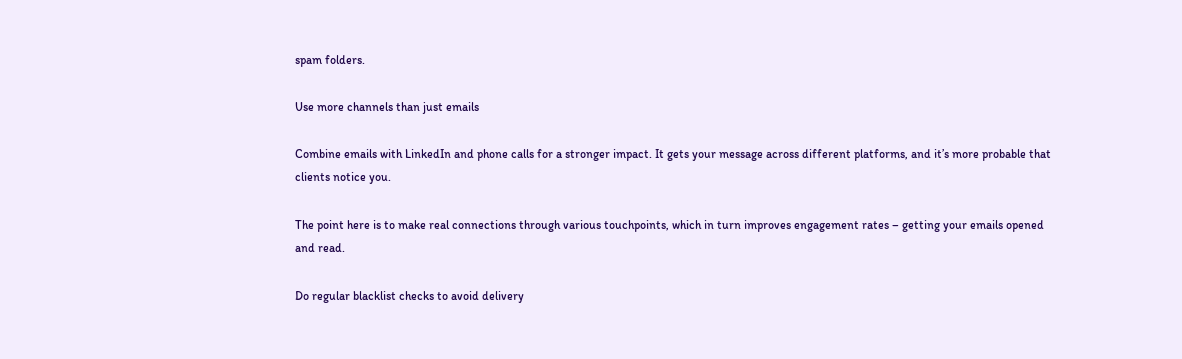spam folders.

Use more channels than just emails

Combine emails with LinkedIn and phone calls for a stronger impact. It gets your message across different platforms, and it’s more probable that clients notice you.

The point here is to make real connections through various touchpoints, which in turn improves engagement rates – getting your emails opened and read.

Do regular blacklist checks to avoid delivery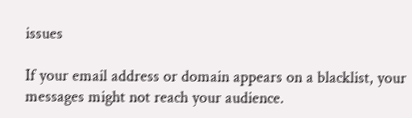issues

If your email address or domain appears on a blacklist, your messages might not reach your audience.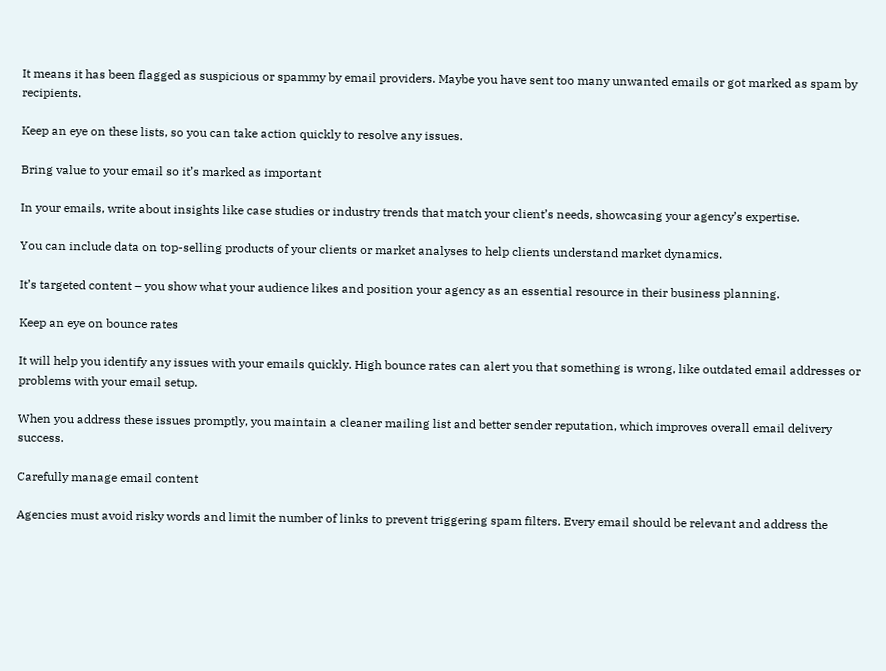It means it has been flagged as suspicious or spammy by email providers. Maybe you have sent too many unwanted emails or got marked as spam by recipients.

Keep an eye on these lists, so you can take action quickly to resolve any issues.

Bring value to your email so it’s marked as important

In your emails, write about insights like case studies or industry trends that match your client’s needs, showcasing your agency’s expertise.

You can include data on top-selling products of your clients or market analyses to help clients understand market dynamics.

It’s targeted content – you show what your audience likes and position your agency as an essential resource in their business planning.

Keep an eye on bounce rates

It will help you identify any issues with your emails quickly. High bounce rates can alert you that something is wrong, like outdated email addresses or problems with your email setup.

When you address these issues promptly, you maintain a cleaner mailing list and better sender reputation, which improves overall email delivery success.

Carefully manage email content

Agencies must avoid risky words and limit the number of links to prevent triggering spam filters. Every email should be relevant and address the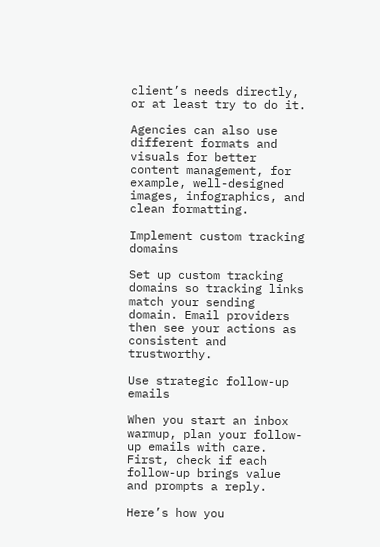client’s needs directly, or at least try to do it.

Agencies can also use different formats and visuals for better content management, for example, well-designed images, infographics, and clean formatting.

Implement custom tracking domains

Set up custom tracking domains so tracking links match your sending domain. Email providers then see your actions as consistent and trustworthy.

Use strategic follow-up emails

When you start an inbox warmup, plan your follow-up emails with care. First, check if each follow-up brings value and prompts a reply.

Here’s how you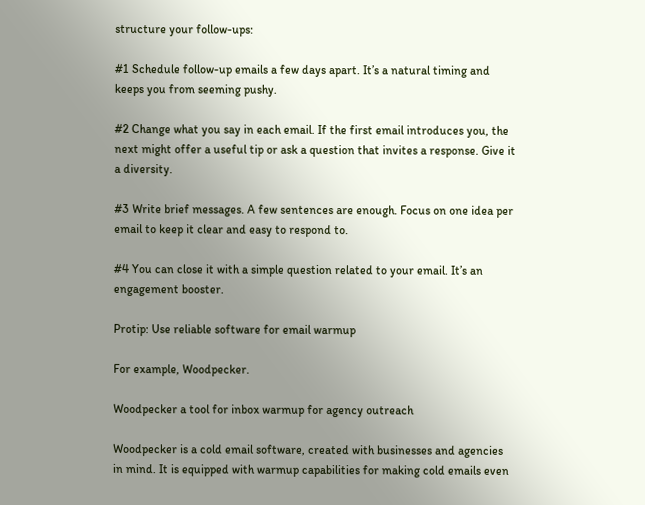structure your follow-ups:

#1 Schedule follow-up emails a few days apart. It’s a natural timing and keeps you from seeming pushy.

#2 Change what you say in each email. If the first email introduces you, the next might offer a useful tip or ask a question that invites a response. Give it a diversity.

#3 Write brief messages. A few sentences are enough. Focus on one idea per email to keep it clear and easy to respond to.

#4 You can close it with a simple question related to your email. It’s an engagement booster.

Protip: Use reliable software for email warmup

For example, Woodpecker.

Woodpecker a tool for inbox warmup for agency outreach

Woodpecker is a cold email software, created with businesses and agencies in mind. It is equipped with warmup capabilities for making cold emails even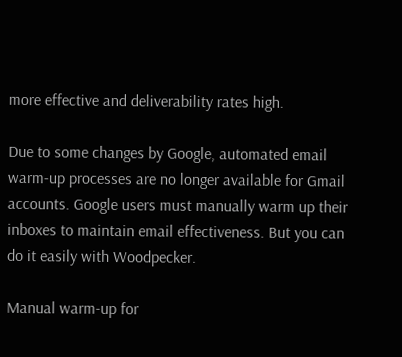more effective and deliverability rates high.

Due to some changes by Google, automated email warm-up processes are no longer available for Gmail accounts. Google users must manually warm up their inboxes to maintain email effectiveness. But you can do it easily with Woodpecker.

Manual warm-up for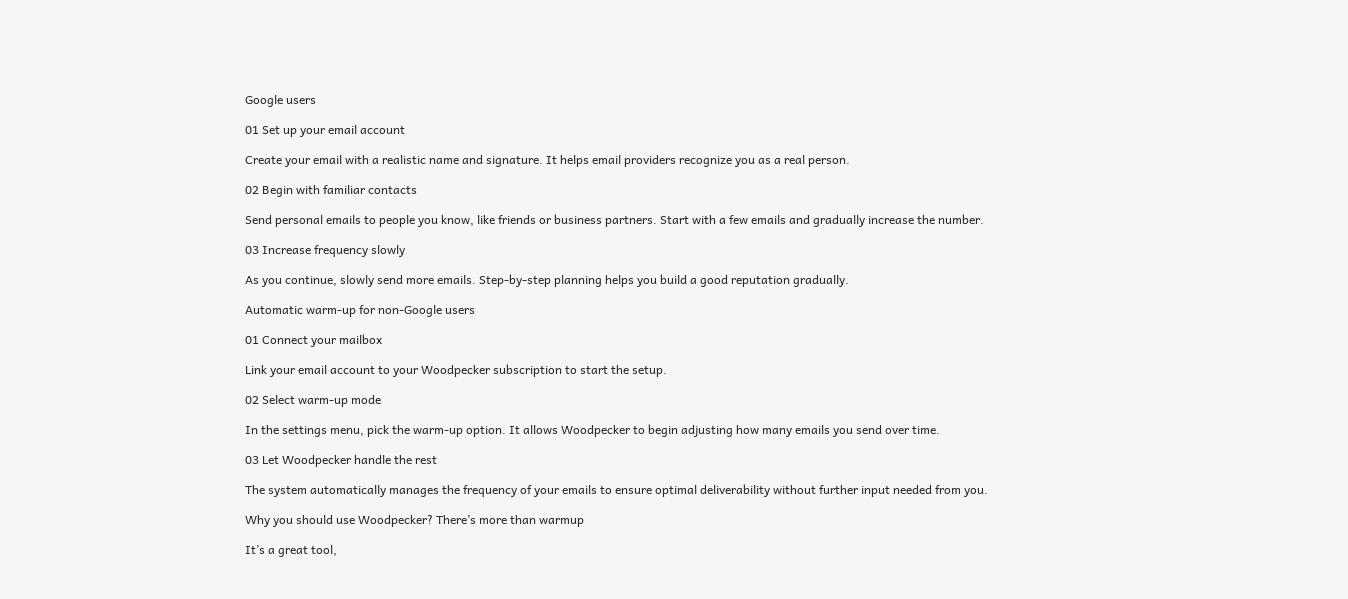Google users

01 Set up your email account

Create your email with a realistic name and signature. It helps email providers recognize you as a real person.

02 Begin with familiar contacts

Send personal emails to people you know, like friends or business partners. Start with a few emails and gradually increase the number.

03 Increase frequency slowly

As you continue, slowly send more emails. Step-by-step planning helps you build a good reputation gradually.

Automatic warm-up for non-Google users

01 Connect your mailbox

Link your email account to your Woodpecker subscription to start the setup.

02 Select warm-up mode

In the settings menu, pick the warm-up option. It allows Woodpecker to begin adjusting how many emails you send over time.

03 Let Woodpecker handle the rest

The system automatically manages the frequency of your emails to ensure optimal deliverability without further input needed from you.

Why you should use Woodpecker? There’s more than warmup

It’s a great tool,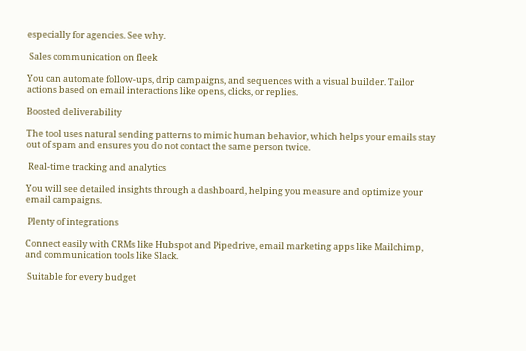especially for agencies. See why.

 Sales communication on fleek

You can automate follow-ups, drip campaigns, and sequences with a visual builder. Tailor actions based on email interactions like opens, clicks, or replies.

Boosted deliverability

The tool uses natural sending patterns to mimic human behavior, which helps your emails stay out of spam and ensures you do not contact the same person twice.

 Real-time tracking and analytics

You will see detailed insights through a dashboard, helping you measure and optimize your email campaigns.

 Plenty of integrations

Connect easily with CRMs like Hubspot and Pipedrive, email marketing apps like Mailchimp, and communication tools like Slack.

 Suitable for every budget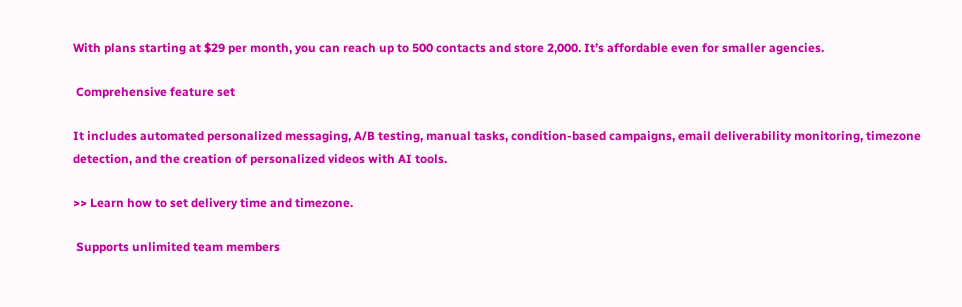With plans starting at $29 per month, you can reach up to 500 contacts and store 2,000. It’s affordable even for smaller agencies.

 Comprehensive feature set

It includes automated personalized messaging, A/B testing, manual tasks, condition-based campaigns, email deliverability monitoring, timezone detection, and the creation of personalized videos with AI tools.

>> Learn how to set delivery time and timezone.

 Supports unlimited team members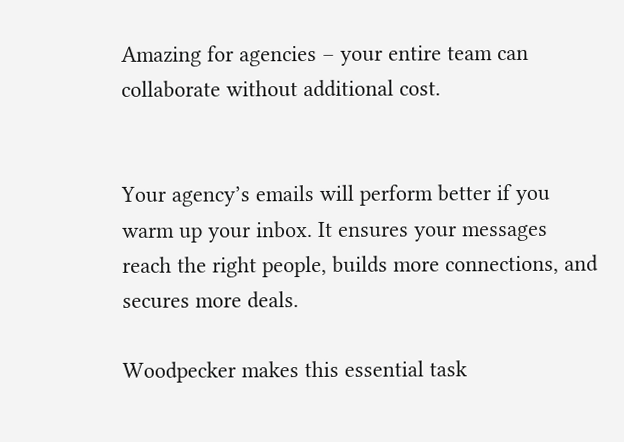Amazing for agencies – your entire team can collaborate without additional cost.


Your agency’s emails will perform better if you warm up your inbox. It ensures your messages reach the right people, builds more connections, and secures more deals.

Woodpecker makes this essential task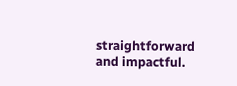straightforward and impactful.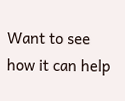Want to see how it can help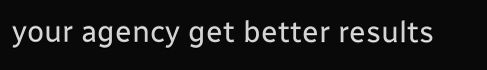your agency get better results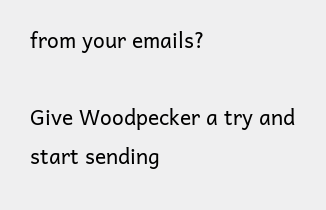from your emails?

Give Woodpecker a try and start sending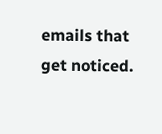emails that get noticed.